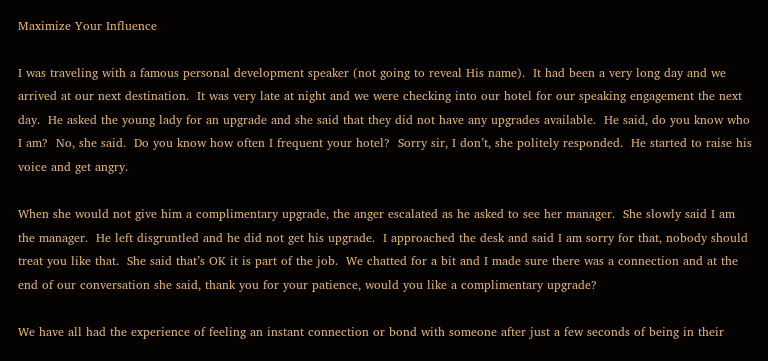Maximize Your Influence

I was traveling with a famous personal development speaker (not going to reveal His name).  It had been a very long day and we arrived at our next destination.  It was very late at night and we were checking into our hotel for our speaking engagement the next day.  He asked the young lady for an upgrade and she said that they did not have any upgrades available.  He said, do you know who I am?  No, she said.  Do you know how often I frequent your hotel?  Sorry sir, I don’t, she politely responded.  He started to raise his voice and get angry.

When she would not give him a complimentary upgrade, the anger escalated as he asked to see her manager.  She slowly said I am the manager.  He left disgruntled and he did not get his upgrade.  I approached the desk and said I am sorry for that, nobody should treat you like that.  She said that’s OK it is part of the job.  We chatted for a bit and I made sure there was a connection and at the end of our conversation she said, thank you for your patience, would you like a complimentary upgrade?

We have all had the experience of feeling an instant connection or bond with someone after just a few seconds of being in their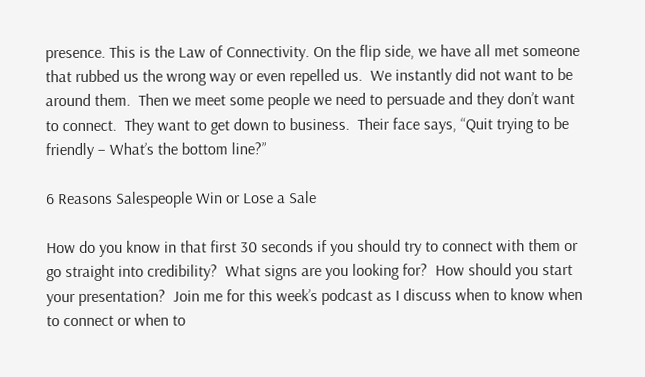presence. This is the Law of Connectivity. On the flip side, we have all met someone that rubbed us the wrong way or even repelled us.  We instantly did not want to be around them.  Then we meet some people we need to persuade and they don’t want to connect.  They want to get down to business.  Their face says, “Quit trying to be friendly – What’s the bottom line?”

6 Reasons Salespeople Win or Lose a Sale

How do you know in that first 30 seconds if you should try to connect with them or go straight into credibility?  What signs are you looking for?  How should you start your presentation?  Join me for this week’s podcast as I discuss when to know when to connect or when to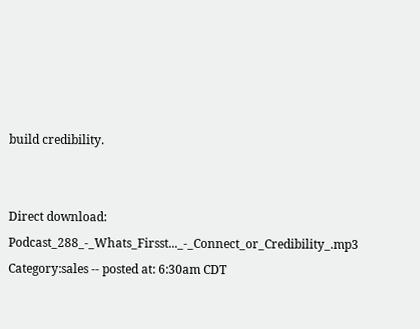build credibility.


Direct download: Podcast_288_-_Whats_Firsst..._-_Connect_or_Credibility_.mp3
Category:sales -- posted at: 6:30am CDT